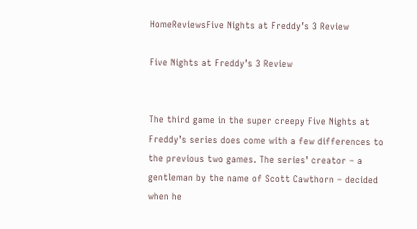HomeReviewsFive Nights at Freddy’s 3 Review

Five Nights at Freddy’s 3 Review


The third game in the super creepy Five Nights at Freddy’s series does come with a few differences to the previous two games. The series’ creator – a gentleman by the name of Scott Cawthorn – decided when he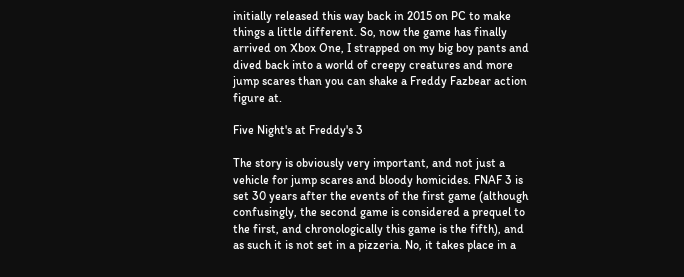initially released this way back in 2015 on PC to make things a little different. So, now the game has finally arrived on Xbox One, I strapped on my big boy pants and dived back into a world of creepy creatures and more jump scares than you can shake a Freddy Fazbear action figure at.

Five Night's at Freddy's 3

The story is obviously very important, and not just a vehicle for jump scares and bloody homicides. FNAF 3 is set 30 years after the events of the first game (although confusingly, the second game is considered a prequel to the first, and chronologically this game is the fifth), and as such it is not set in a pizzeria. No, it takes place in a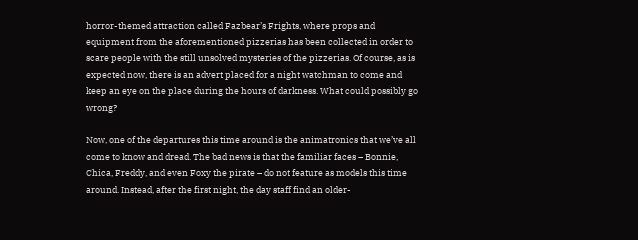horror-themed attraction called Fazbear’s Frights, where props and equipment from the aforementioned pizzerias has been collected in order to scare people with the still unsolved mysteries of the pizzerias. Of course, as is expected now, there is an advert placed for a night watchman to come and keep an eye on the place during the hours of darkness. What could possibly go wrong?

Now, one of the departures this time around is the animatronics that we’ve all come to know and dread. The bad news is that the familiar faces – Bonnie, Chica, Freddy, and even Foxy the pirate – do not feature as models this time around. Instead, after the first night, the day staff find an older-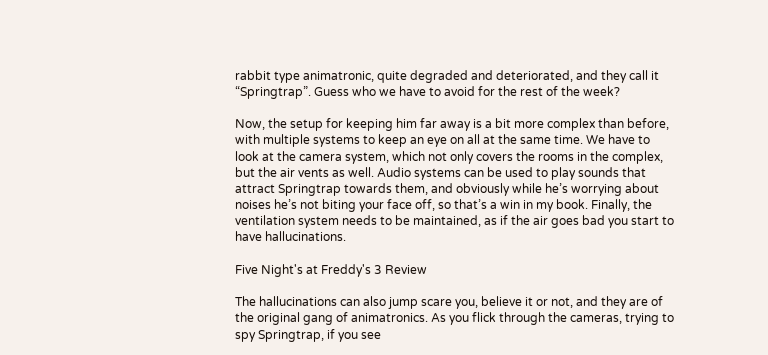rabbit type animatronic, quite degraded and deteriorated, and they call it “Springtrap”. Guess who we have to avoid for the rest of the week?

Now, the setup for keeping him far away is a bit more complex than before, with multiple systems to keep an eye on all at the same time. We have to look at the camera system, which not only covers the rooms in the complex, but the air vents as well. Audio systems can be used to play sounds that attract Springtrap towards them, and obviously while he’s worrying about noises he’s not biting your face off, so that’s a win in my book. Finally, the ventilation system needs to be maintained, as if the air goes bad you start to have hallucinations.

Five Night's at Freddy's 3 Review

The hallucinations can also jump scare you, believe it or not, and they are of the original gang of animatronics. As you flick through the cameras, trying to spy Springtrap, if you see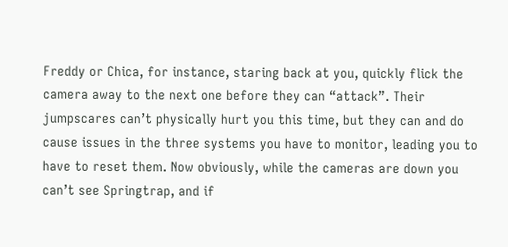Freddy or Chica, for instance, staring back at you, quickly flick the camera away to the next one before they can “attack”. Their jumpscares can’t physically hurt you this time, but they can and do cause issues in the three systems you have to monitor, leading you to have to reset them. Now obviously, while the cameras are down you can’t see Springtrap, and if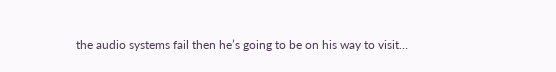the audio systems fail then he’s going to be on his way to visit…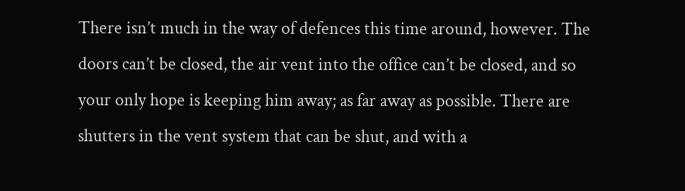There isn’t much in the way of defences this time around, however. The doors can’t be closed, the air vent into the office can’t be closed, and so your only hope is keeping him away; as far away as possible. There are shutters in the vent system that can be shut, and with a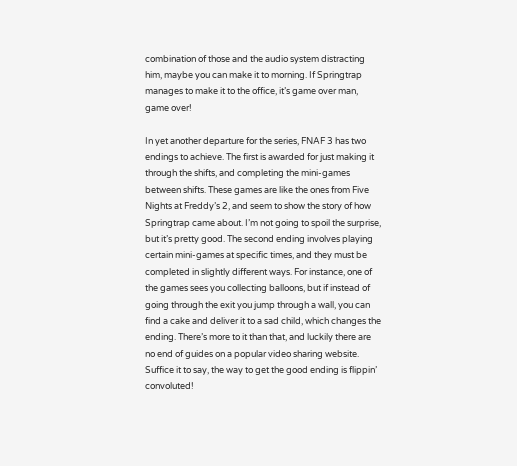combination of those and the audio system distracting him, maybe you can make it to morning. If Springtrap manages to make it to the office, it’s game over man, game over!

In yet another departure for the series, FNAF 3 has two endings to achieve. The first is awarded for just making it through the shifts, and completing the mini-games between shifts. These games are like the ones from Five Nights at Freddy’s 2, and seem to show the story of how Springtrap came about. I’m not going to spoil the surprise, but it’s pretty good. The second ending involves playing certain mini-games at specific times, and they must be completed in slightly different ways. For instance, one of the games sees you collecting balloons, but if instead of going through the exit you jump through a wall, you can find a cake and deliver it to a sad child, which changes the ending. There’s more to it than that, and luckily there are no end of guides on a popular video sharing website. Suffice it to say, the way to get the good ending is flippin’ convoluted!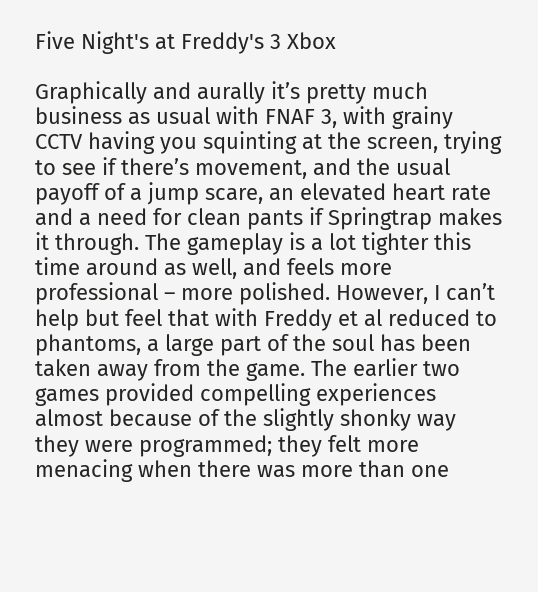Five Night's at Freddy's 3 Xbox

Graphically and aurally it’s pretty much business as usual with FNAF 3, with grainy CCTV having you squinting at the screen, trying to see if there’s movement, and the usual payoff of a jump scare, an elevated heart rate and a need for clean pants if Springtrap makes it through. The gameplay is a lot tighter this time around as well, and feels more professional – more polished. However, I can’t help but feel that with Freddy et al reduced to phantoms, a large part of the soul has been taken away from the game. The earlier two games provided compelling experiences almost because of the slightly shonky way they were programmed; they felt more menacing when there was more than one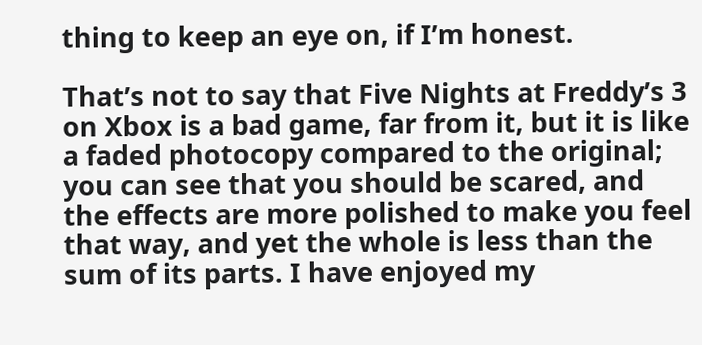thing to keep an eye on, if I’m honest.

That’s not to say that Five Nights at Freddy’s 3 on Xbox is a bad game, far from it, but it is like a faded photocopy compared to the original; you can see that you should be scared, and the effects are more polished to make you feel that way, and yet the whole is less than the sum of its parts. I have enjoyed my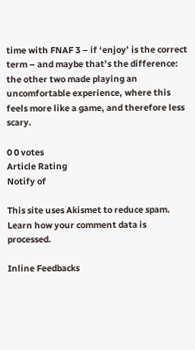time with FNAF 3 – if ‘enjoy’ is the correct term – and maybe that’s the difference: the other two made playing an uncomfortable experience, where this feels more like a game, and therefore less scary.

0 0 votes
Article Rating
Notify of

This site uses Akismet to reduce spam. Learn how your comment data is processed.

Inline Feedbacks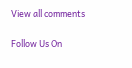View all comments

Follow Us On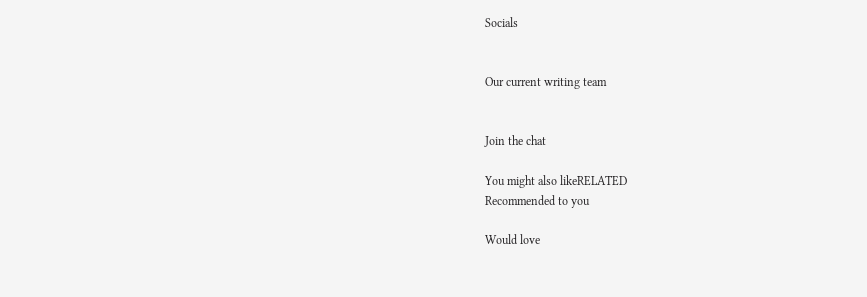Socials


Our current writing team


Join the chat

You might also likeRELATED
Recommended to you

Would love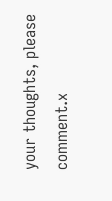your thoughts, please comment.x